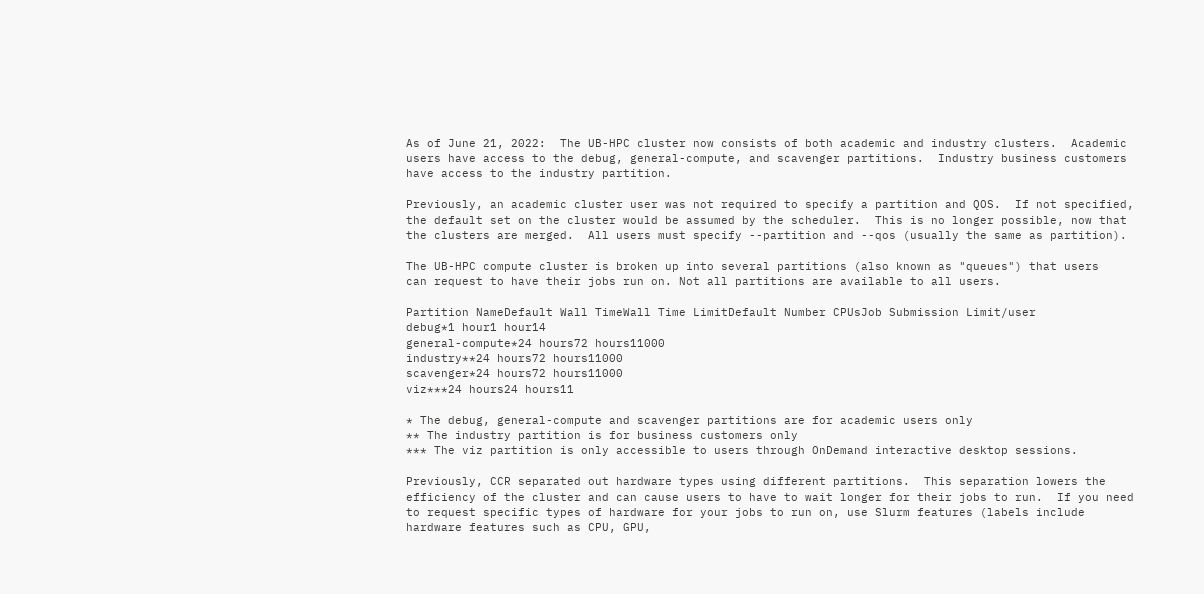As of June 21, 2022:  The UB-HPC cluster now consists of both academic and industry clusters.  Academic users have access to the debug, general-compute, and scavenger partitions.  Industry business customers have access to the industry partition.

Previously, an academic cluster user was not required to specify a partition and QOS.  If not specified, the default set on the cluster would be assumed by the scheduler.  This is no longer possible, now that the clusters are merged.  All users must specify --partition and --qos (usually the same as partition).

The UB-HPC compute cluster is broken up into several partitions (also known as "queues") that users
can request to have their jobs run on. Not all partitions are available to all users.

Partition NameDefault Wall TimeWall Time LimitDefault Number CPUsJob Submission Limit/user
debug*1 hour1 hour14
general-compute*24 hours72 hours11000
industry**24 hours72 hours11000
scavenger*24 hours72 hours11000
viz***24 hours24 hours11

* The debug, general-compute and scavenger partitions are for academic users only
** The industry partition is for business customers only
*** The viz partition is only accessible to users through OnDemand interactive desktop sessions.

Previously, CCR separated out hardware types using different partitions.  This separation lowers the efficiency of the cluster and can cause users to have to wait longer for their jobs to run.  If you need to request specific types of hardware for your jobs to run on, use Slurm features (labels include hardware features such as CPU, GPU,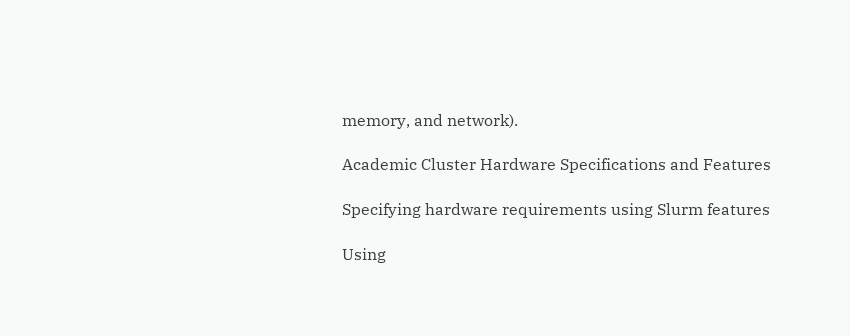memory, and network).

Academic Cluster Hardware Specifications and Features

Specifying hardware requirements using Slurm features

Using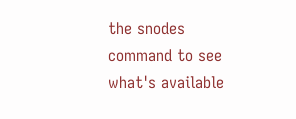the snodes command to see what's available